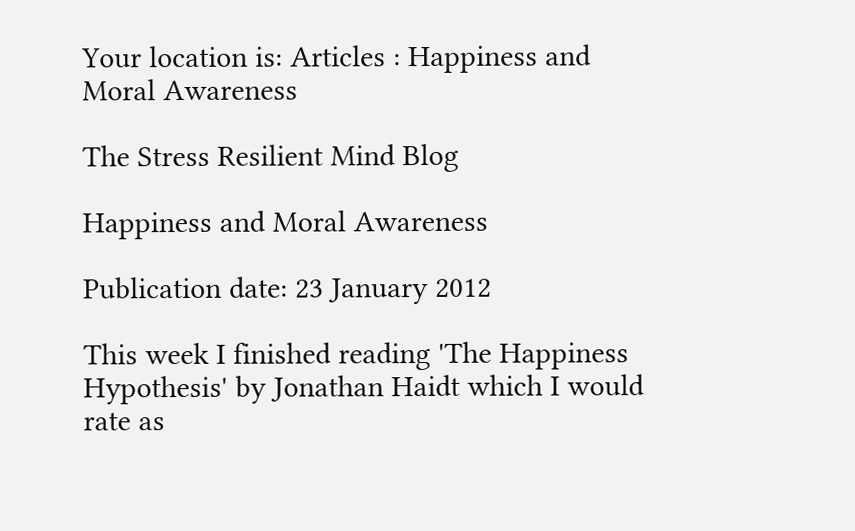Your location is: Articles : Happiness and Moral Awareness

The Stress Resilient Mind Blog

Happiness and Moral Awareness

Publication date: 23 January 2012

This week I finished reading 'The Happiness Hypothesis' by Jonathan Haidt which I would rate as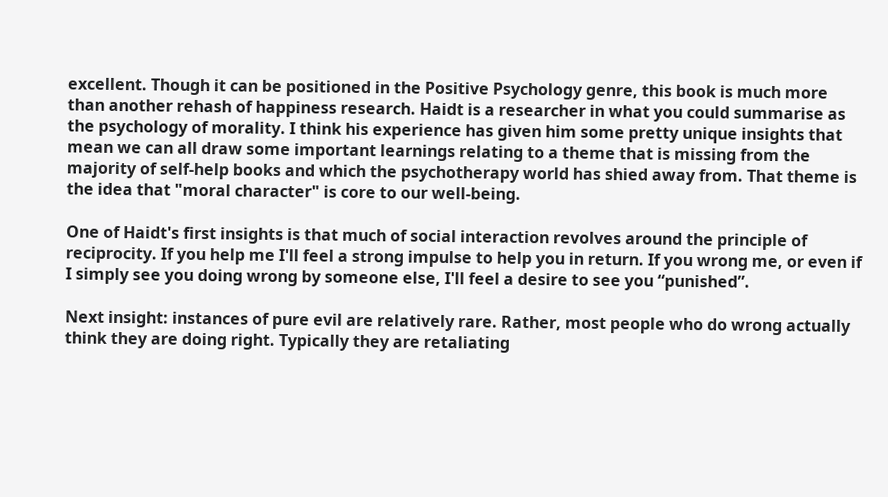excellent. Though it can be positioned in the Positive Psychology genre, this book is much more than another rehash of happiness research. Haidt is a researcher in what you could summarise as the psychology of morality. I think his experience has given him some pretty unique insights that mean we can all draw some important learnings relating to a theme that is missing from the majority of self-help books and which the psychotherapy world has shied away from. That theme is the idea that "moral character" is core to our well-being.

One of Haidt's first insights is that much of social interaction revolves around the principle of reciprocity. If you help me I'll feel a strong impulse to help you in return. If you wrong me, or even if I simply see you doing wrong by someone else, I'll feel a desire to see you “punished”.

Next insight: instances of pure evil are relatively rare. Rather, most people who do wrong actually think they are doing right. Typically they are retaliating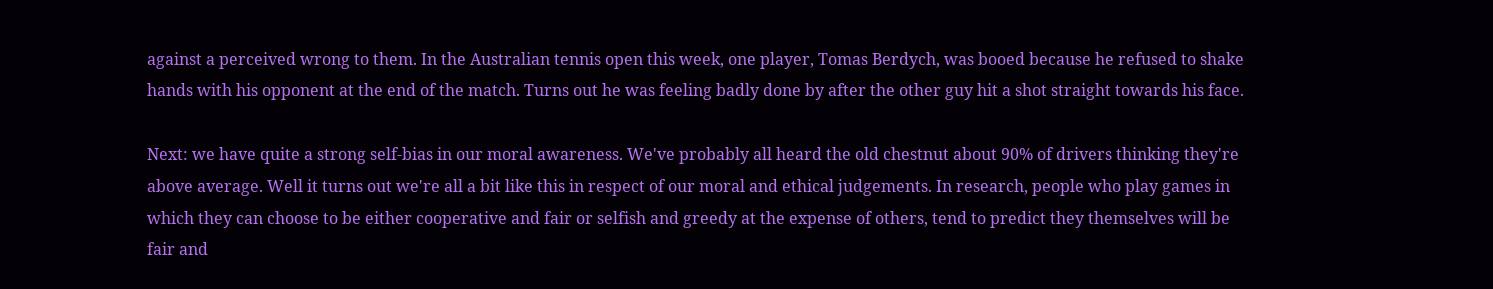against a perceived wrong to them. In the Australian tennis open this week, one player, Tomas Berdych, was booed because he refused to shake hands with his opponent at the end of the match. Turns out he was feeling badly done by after the other guy hit a shot straight towards his face.

Next: we have quite a strong self-bias in our moral awareness. We've probably all heard the old chestnut about 90% of drivers thinking they're above average. Well it turns out we're all a bit like this in respect of our moral and ethical judgements. In research, people who play games in which they can choose to be either cooperative and fair or selfish and greedy at the expense of others, tend to predict they themselves will be fair and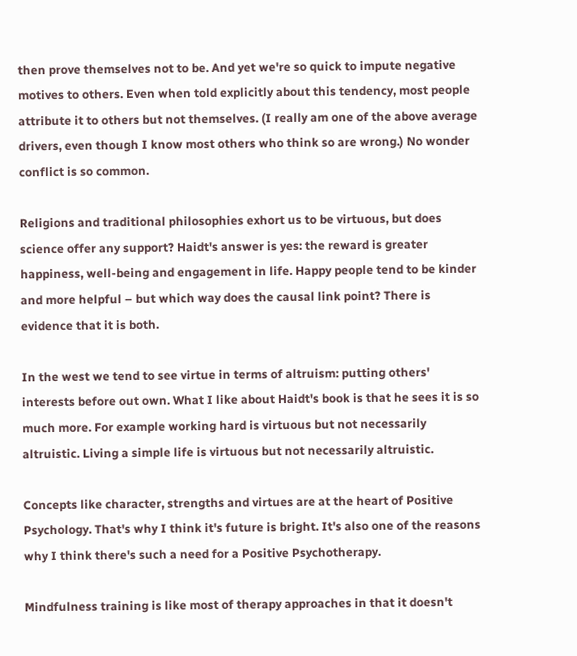then prove themselves not to be. And yet we're so quick to impute negative motives to others. Even when told explicitly about this tendency, most people attribute it to others but not themselves. (I really am one of the above average drivers, even though I know most others who think so are wrong.) No wonder conflict is so common.

Religions and traditional philosophies exhort us to be virtuous, but does science offer any support? Haidt's answer is yes: the reward is greater happiness, well-being and engagement in life. Happy people tend to be kinder and more helpful – but which way does the causal link point? There is evidence that it is both.

In the west we tend to see virtue in terms of altruism: putting others' interests before out own. What I like about Haidt's book is that he sees it is so much more. For example working hard is virtuous but not necessarily altruistic. Living a simple life is virtuous but not necessarily altruistic.

Concepts like character, strengths and virtues are at the heart of Positive Psychology. That's why I think it's future is bright. It's also one of the reasons why I think there's such a need for a Positive Psychotherapy.

Mindfulness training is like most of therapy approaches in that it doesn't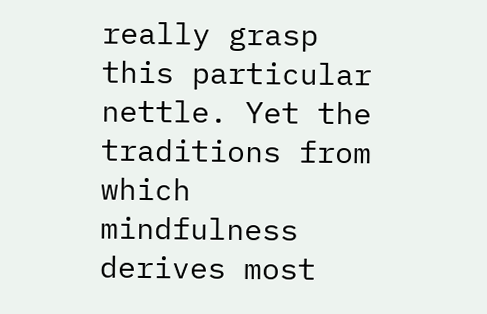really grasp this particular nettle. Yet the traditions from which mindfulness derives most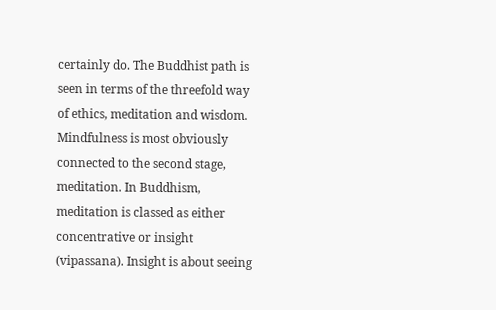certainly do. The Buddhist path is seen in terms of the threefold way of ethics, meditation and wisdom. Mindfulness is most obviously connected to the second stage, meditation. In Buddhism, meditation is classed as either concentrative or insight (vipassana). Insight is about seeing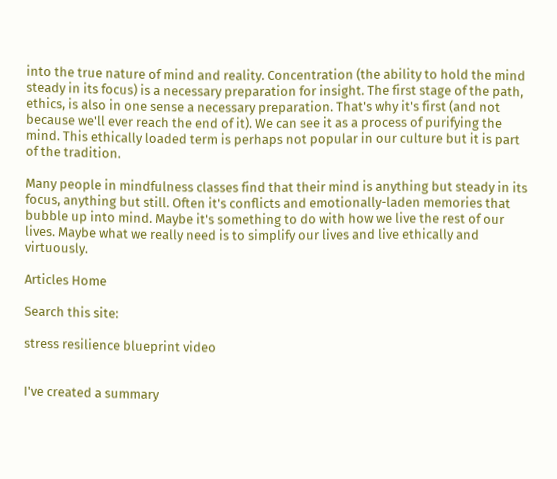into the true nature of mind and reality. Concentration (the ability to hold the mind steady in its focus) is a necessary preparation for insight. The first stage of the path, ethics, is also in one sense a necessary preparation. That's why it's first (and not because we'll ever reach the end of it). We can see it as a process of purifying the mind. This ethically loaded term is perhaps not popular in our culture but it is part of the tradition.

Many people in mindfulness classes find that their mind is anything but steady in its focus, anything but still. Often it's conflicts and emotionally-laden memories that bubble up into mind. Maybe it's something to do with how we live the rest of our lives. Maybe what we really need is to simplify our lives and live ethically and virtuously.

Articles Home

Search this site:

stress resilience blueprint video


I've created a summary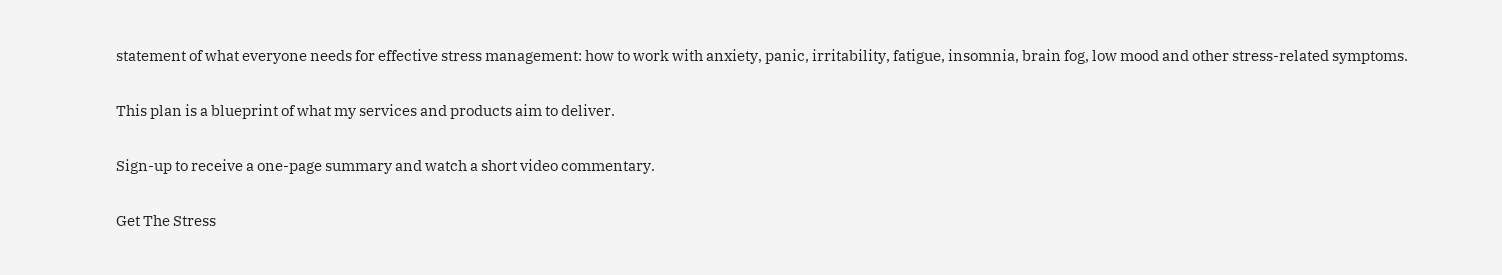statement of what everyone needs for effective stress management: how to work with anxiety, panic, irritability, fatigue, insomnia, brain fog, low mood and other stress-related symptoms.

This plan is a blueprint of what my services and products aim to deliver.

Sign-up to receive a one-page summary and watch a short video commentary.

Get The Stress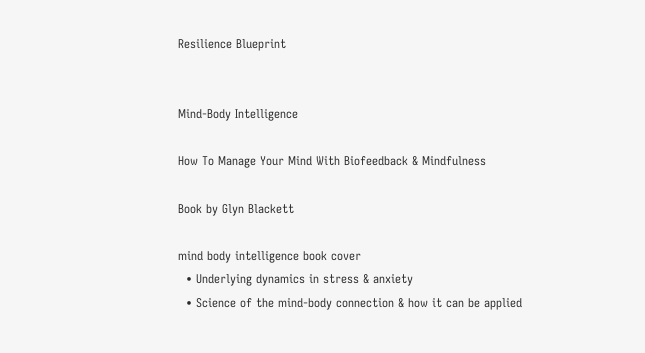Resilience Blueprint


Mind-Body Intelligence

How To Manage Your Mind With Biofeedback & Mindfulness

Book by Glyn Blackett

mind body intelligence book cover
  • Underlying dynamics in stress & anxiety
  • Science of the mind-body connection & how it can be applied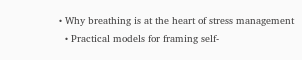• Why breathing is at the heart of stress management
  • Practical models for framing self-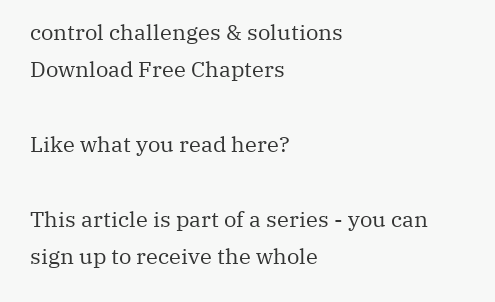control challenges & solutions
Download Free Chapters

Like what you read here?

This article is part of a series - you can sign up to receive the whole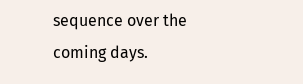sequence over the coming days.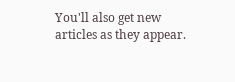You'll also get new articles as they appear.